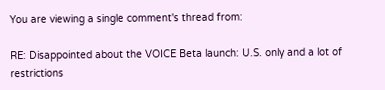You are viewing a single comment's thread from:

RE: Disappointed about the VOICE Beta launch: U.S. only and a lot of restrictions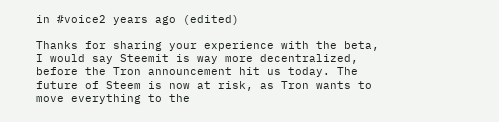in #voice2 years ago (edited)

Thanks for sharing your experience with the beta, I would say Steemit is way more decentralized, before the Tron announcement hit us today. The future of Steem is now at risk, as Tron wants to move everything to the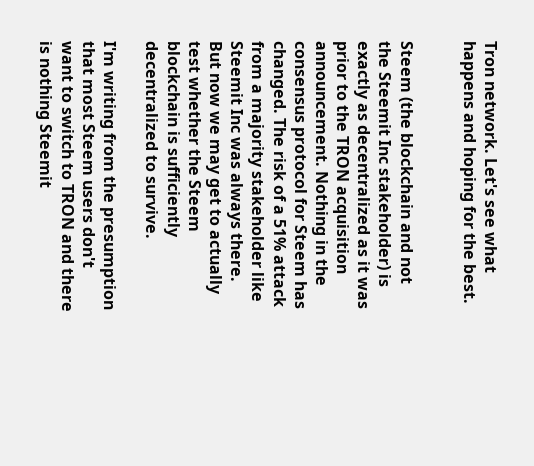Tron network. Let's see what happens and hoping for the best.


Steem (the blockchain and not the Steemit Inc stakeholder) is exactly as decentralized as it was prior to the TRON acquisition announcement. Nothing in the consensus protocol for Steem has changed. The risk of a 51% attack from a majority stakeholder like Steemit Inc was always there. But now we may get to actually test whether the Steem blockchain is sufficiently decentralized to survive.

I'm writing from the presumption that most Steem users don't want to switch to TRON and there is nothing Steemit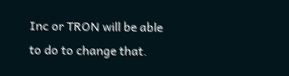Inc or TRON will be able to do to change that.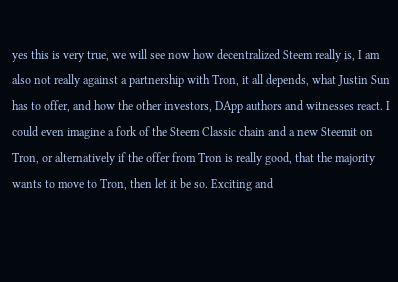yes this is very true, we will see now how decentralized Steem really is, I am also not really against a partnership with Tron, it all depends, what Justin Sun has to offer, and how the other investors, DApp authors and witnesses react. I could even imagine a fork of the Steem Classic chain and a new Steemit on Tron, or alternatively if the offer from Tron is really good, that the majority wants to move to Tron, then let it be so. Exciting and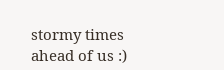stormy times ahead of us :)